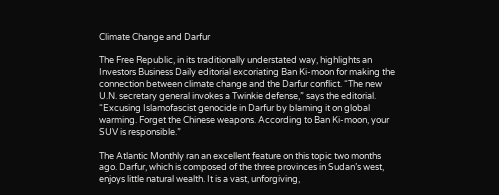Climate Change and Darfur

The Free Republic, in its traditionally understated way, highlights an Investors Business Daily editorial excoriating Ban Ki-moon for making the connection between climate change and the Darfur conflict. “The new U.N. secretary general invokes a Twinkie defense,” says the editorial. “Excusing Islamofascist genocide in Darfur by blaming it on global warming. Forget the Chinese weapons. According to Ban Ki-moon, your SUV is responsible.”

The Atlantic Monthly ran an excellent feature on this topic two months ago. Darfur, which is composed of the three provinces in Sudan’s west, enjoys little natural wealth. It is a vast, unforgiving,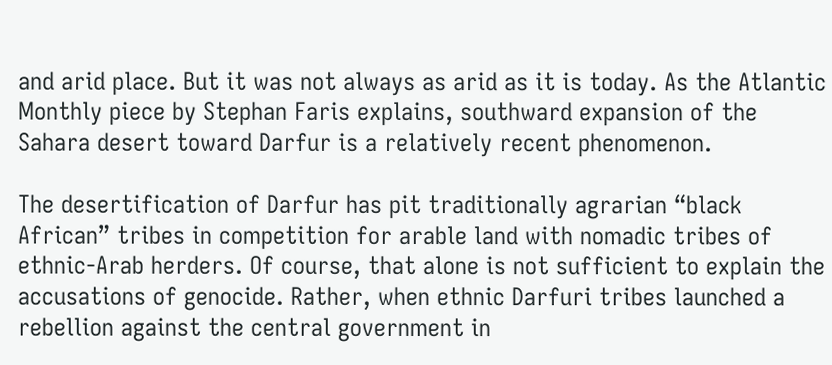and arid place. But it was not always as arid as it is today. As the Atlantic Monthly piece by Stephan Faris explains, southward expansion of the Sahara desert toward Darfur is a relatively recent phenomenon.

The desertification of Darfur has pit traditionally agrarian “black African” tribes in competition for arable land with nomadic tribes of ethnic-Arab herders. Of course, that alone is not sufficient to explain the accusations of genocide. Rather, when ethnic Darfuri tribes launched a rebellion against the central government in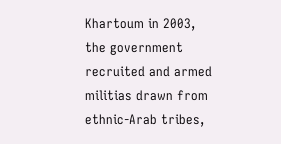Khartoum in 2003, the government recruited and armed militias drawn from ethnic-Arab tribes,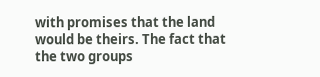with promises that the land would be theirs. The fact that the two groups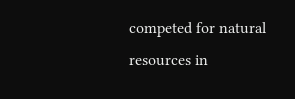competed for natural resources in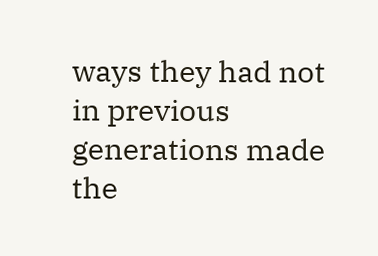ways they had not in previous generations made the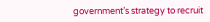government’s strategy to recruit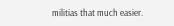militias that much easier.